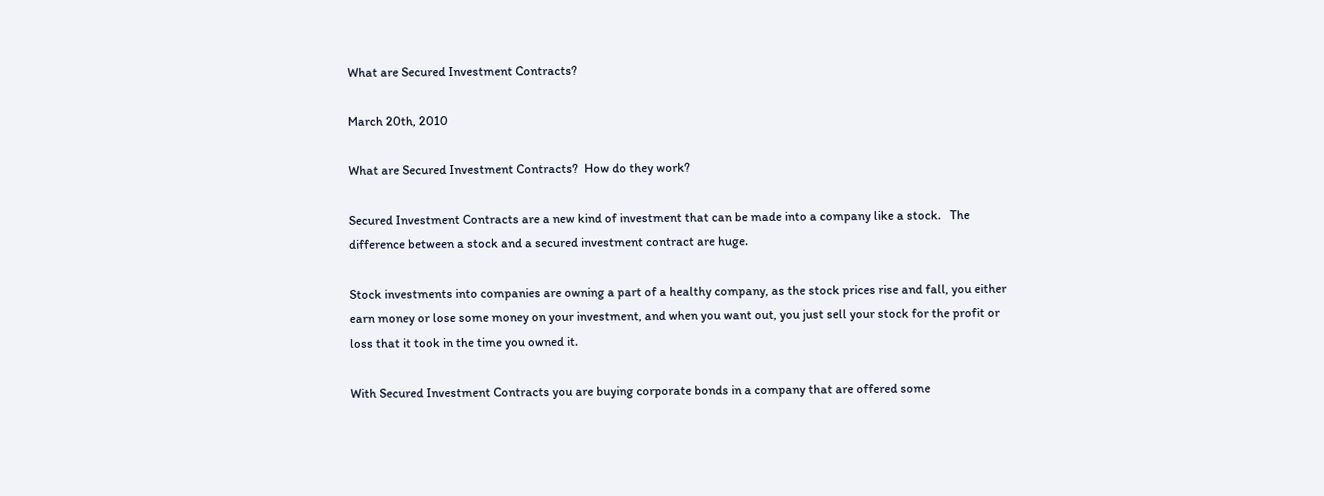What are Secured Investment Contracts?

March 20th, 2010

What are Secured Investment Contracts?  How do they work?

Secured Investment Contracts are a new kind of investment that can be made into a company like a stock.   The difference between a stock and a secured investment contract are huge.

Stock investments into companies are owning a part of a healthy company, as the stock prices rise and fall, you either earn money or lose some money on your investment, and when you want out, you just sell your stock for the profit or loss that it took in the time you owned it.

With Secured Investment Contracts you are buying corporate bonds in a company that are offered some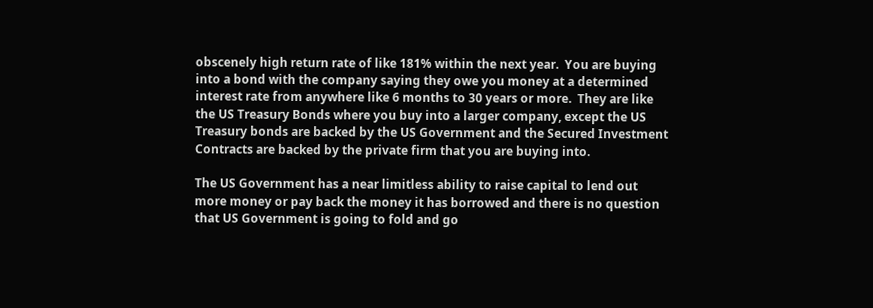obscenely high return rate of like 181% within the next year.  You are buying into a bond with the company saying they owe you money at a determined interest rate from anywhere like 6 months to 30 years or more.  They are like the US Treasury Bonds where you buy into a larger company, except the US Treasury bonds are backed by the US Government and the Secured Investment Contracts are backed by the private firm that you are buying into.

The US Government has a near limitless ability to raise capital to lend out more money or pay back the money it has borrowed and there is no question that US Government is going to fold and go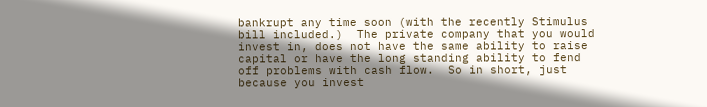bankrupt any time soon (with the recently Stimulus bill included.)  The private company that you would invest in, does not have the same ability to raise capital or have the long standing ability to fend off problems with cash flow.  So in short, just because you invest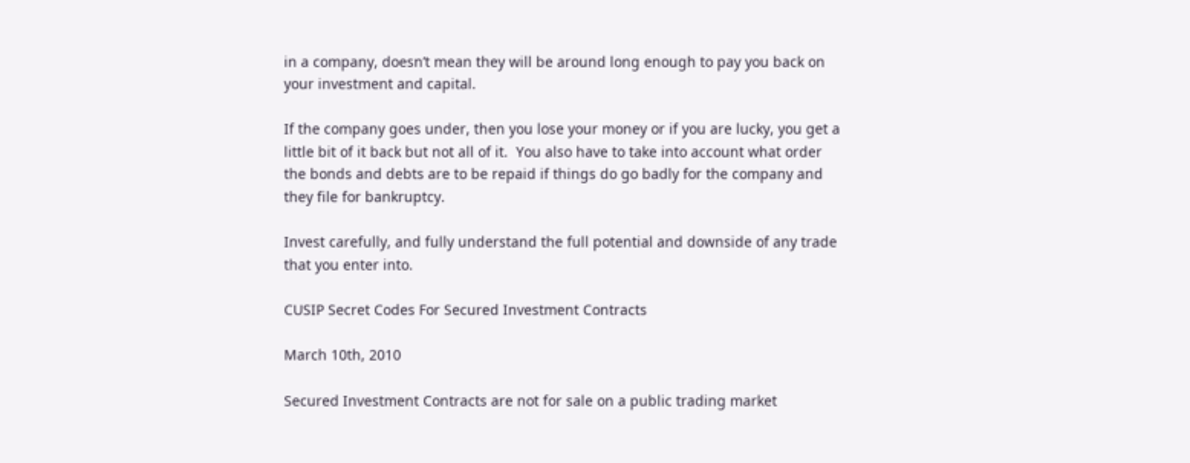in a company, doesn’t mean they will be around long enough to pay you back on your investment and capital.

If the company goes under, then you lose your money or if you are lucky, you get a little bit of it back but not all of it.  You also have to take into account what order the bonds and debts are to be repaid if things do go badly for the company and they file for bankruptcy.

Invest carefully, and fully understand the full potential and downside of any trade that you enter into.

CUSIP Secret Codes For Secured Investment Contracts

March 10th, 2010

Secured Investment Contracts are not for sale on a public trading market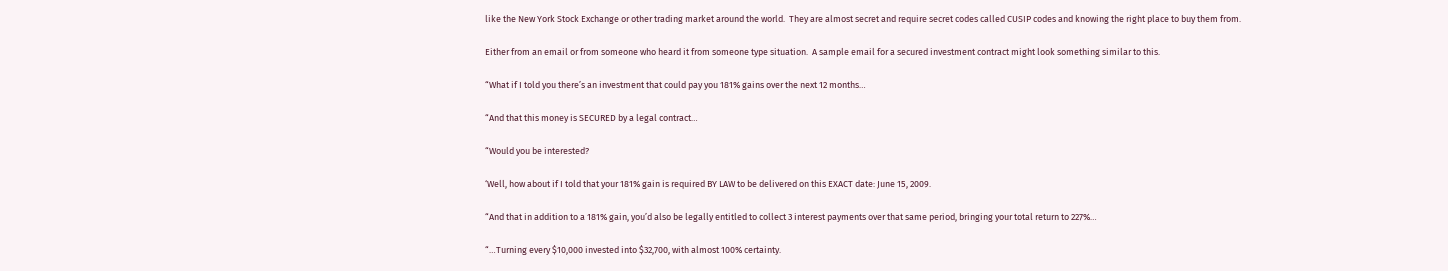like the New York Stock Exchange or other trading market around the world.  They are almost secret and require secret codes called CUSIP codes and knowing the right place to buy them from.

Either from an email or from someone who heard it from someone type situation.  A sample email for a secured investment contract might look something similar to this.

“What if I told you there’s an investment that could pay you 181% gains over the next 12 months…

“And that this money is SECURED by a legal contract…

“Would you be interested?

‘Well, how about if I told that your 181% gain is required BY LAW to be delivered on this EXACT date: June 15, 2009.

“And that in addition to a 181% gain, you’d also be legally entitled to collect 3 interest payments over that same period, bringing your total return to 227%…

“…Turning every $10,000 invested into $32,700, with almost 100% certainty.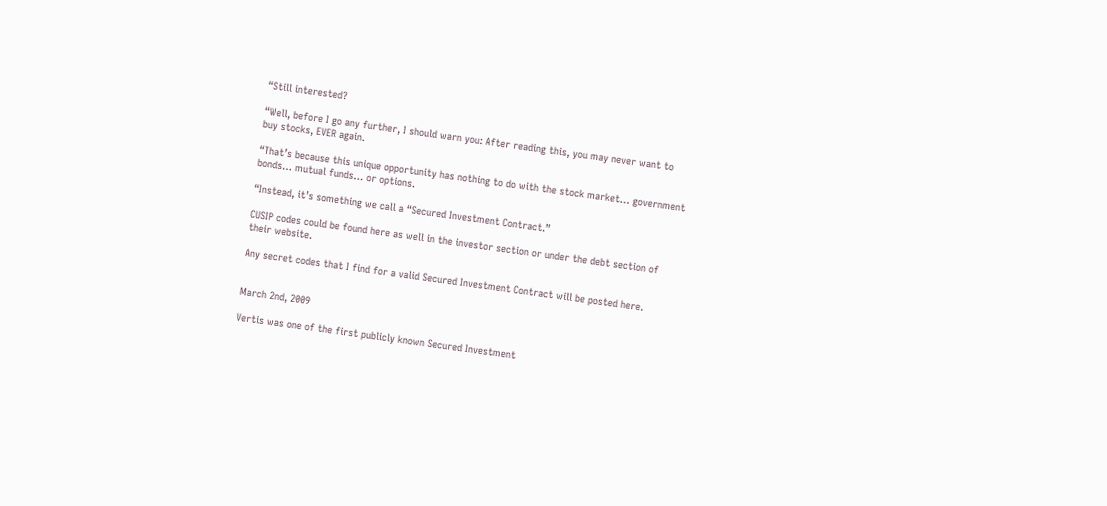“Still interested?

“Well, before I go any further, I should warn you: After reading this, you may never want to buy stocks, EVER again.

“That’s because this unique opportunity has nothing to do with the stock market… government bonds… mutual funds… or options.

“Instead, it’s something we call a “Secured Investment Contract.”

CUSIP codes could be found here as well in the investor section or under the debt section of their website.

Any secret codes that I find for a valid Secured Investment Contract will be posted here.


March 2nd, 2009

Vertis was one of the first publicly known Secured Investment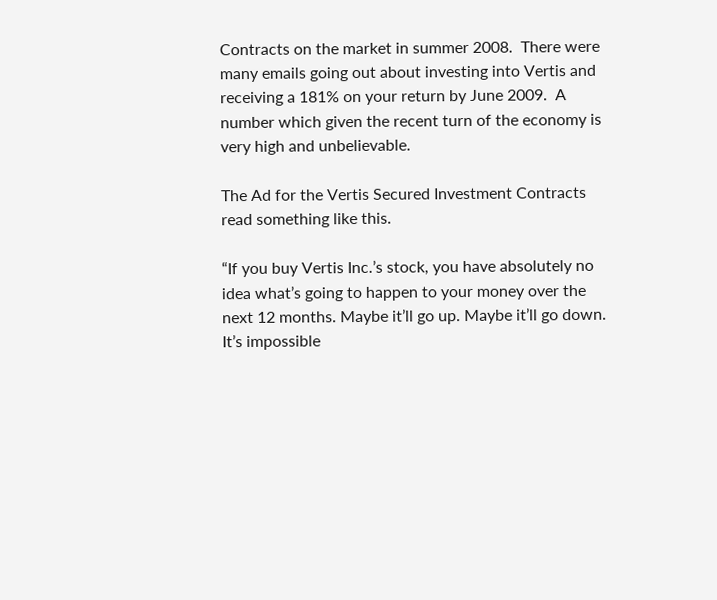Contracts on the market in summer 2008.  There were many emails going out about investing into Vertis and receiving a 181% on your return by June 2009.  A number which given the recent turn of the economy is very high and unbelievable.

The Ad for the Vertis Secured Investment Contracts read something like this.

“If you buy Vertis Inc.’s stock, you have absolutely no idea what’s going to happen to your money over the next 12 months. Maybe it’ll go up. Maybe it’ll go down. It’s impossible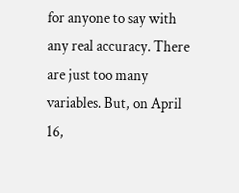for anyone to say with any real accuracy. There are just too many variables. But, on April 16,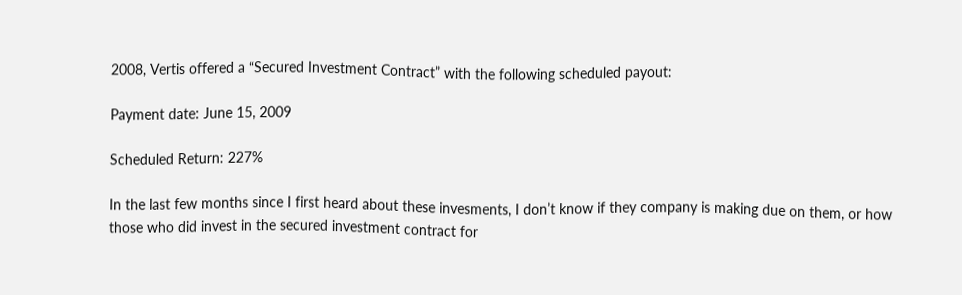2008, Vertis offered a “Secured Investment Contract” with the following scheduled payout:

Payment date: June 15, 2009

Scheduled Return: 227%

In the last few months since I first heard about these invesments, I don’t know if they company is making due on them, or how those who did invest in the secured investment contract for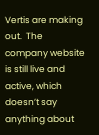Vertis are making out.  The company website is still live and active, which doesn’t say anything about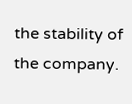the stability of the company.